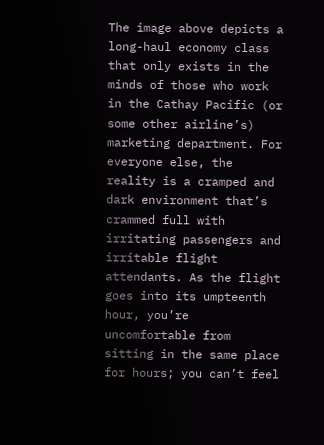The image above depicts a long-haul economy class that only exists in the minds of those who work in the Cathay Pacific (or some other airline’s) marketing department. For everyone else, the reality is a cramped and dark environment that’s crammed full with irritating passengers and irritable flight attendants. As the flight goes into its umpteenth hour, you’re uncomfortable from sitting in the same place for hours; you can’t feel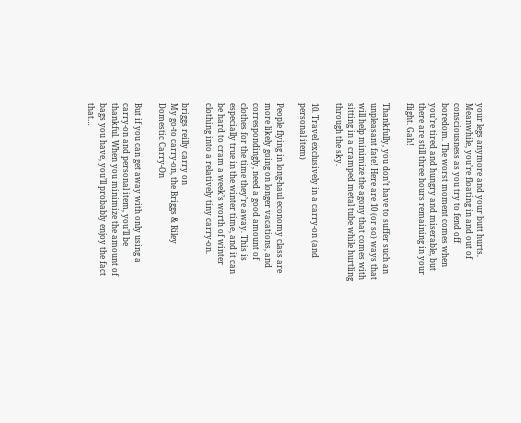your legs anymore and your butt hurts. Meanwhile, you’re floating in and out of consciousness as you try to fend off boredom. The worst moment comes when you’re tired and hungry and miserable, but there are still three hours remaining in your flight. Gah!

Thankfully, you don’t have to suffer such an unpleasant fate! Here are 10 (or so) ways that will help minimize the agony that comes with sitting in a cramped metal tube while hurtling through the sky.

10. Travel exclusively in a carry-on (and personal item)

People flying in long-haul economy class are more likely going on longer vacations, and correspondingly, need a good amount of clothes for the time they’re away. This is especially true in the winter time, and it can be hard to cram a week’s worth of winter clothing into a relatively tiny carry-on.

briggs reilly carry on
My go-to carry-on, the Briggs & Riley Domestic Carry-On

But if you can get away with only using a carry-on and personal item, you’ll be thankful. When you minimize the amount of bags you have, you’ll probably enjoy the fact that…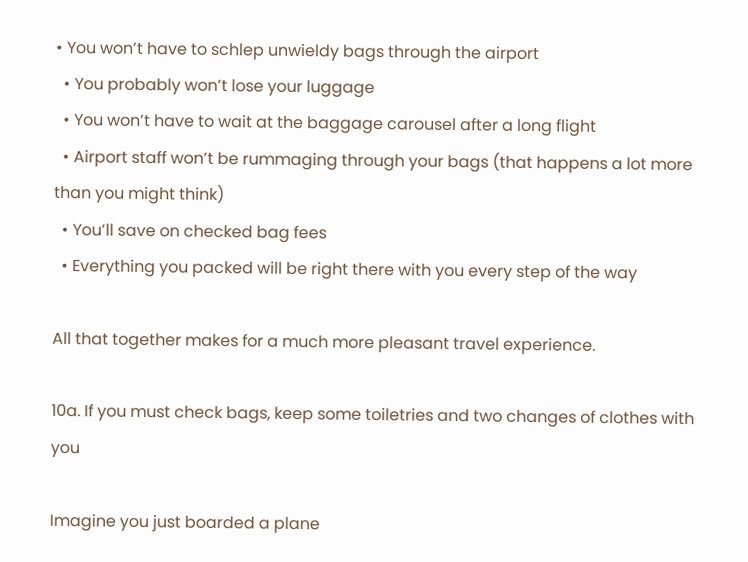• You won’t have to schlep unwieldy bags through the airport
  • You probably won’t lose your luggage
  • You won’t have to wait at the baggage carousel after a long flight
  • Airport staff won’t be rummaging through your bags (that happens a lot more than you might think)
  • You’ll save on checked bag fees
  • Everything you packed will be right there with you every step of the way

All that together makes for a much more pleasant travel experience.

10a. If you must check bags, keep some toiletries and two changes of clothes with you

Imagine you just boarded a plane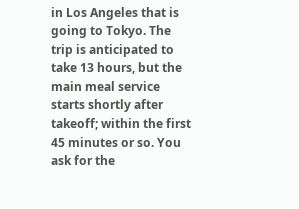in Los Angeles that is going to Tokyo. The trip is anticipated to take 13 hours, but the main meal service starts shortly after takeoff; within the first 45 minutes or so. You ask for the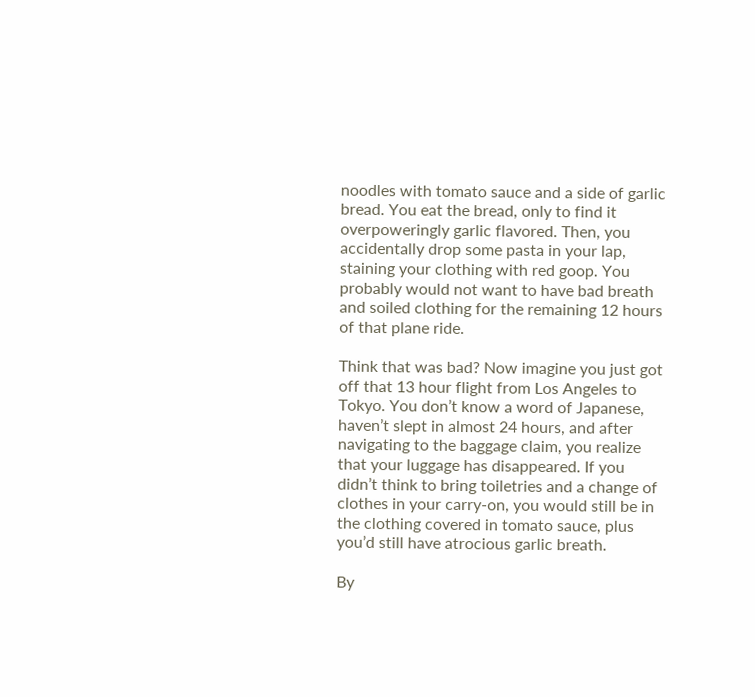noodles with tomato sauce and a side of garlic bread. You eat the bread, only to find it overpoweringly garlic flavored. Then, you accidentally drop some pasta in your lap, staining your clothing with red goop. You probably would not want to have bad breath and soiled clothing for the remaining 12 hours of that plane ride.

Think that was bad? Now imagine you just got off that 13 hour flight from Los Angeles to Tokyo. You don’t know a word of Japanese, haven’t slept in almost 24 hours, and after navigating to the baggage claim, you realize that your luggage has disappeared. If you didn’t think to bring toiletries and a change of clothes in your carry-on, you would still be in the clothing covered in tomato sauce, plus you’d still have atrocious garlic breath.

By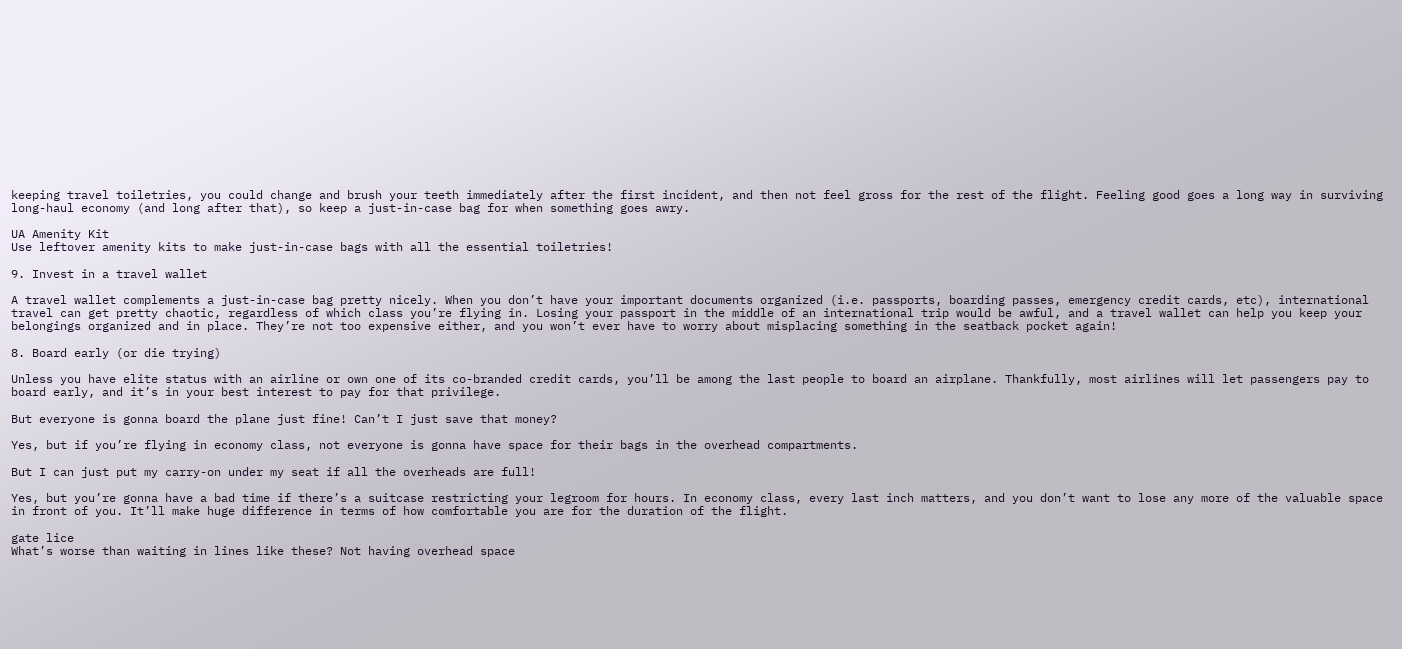keeping travel toiletries, you could change and brush your teeth immediately after the first incident, and then not feel gross for the rest of the flight. Feeling good goes a long way in surviving long-haul economy (and long after that), so keep a just-in-case bag for when something goes awry.

UA Amenity Kit
Use leftover amenity kits to make just-in-case bags with all the essential toiletries!

9. Invest in a travel wallet

A travel wallet complements a just-in-case bag pretty nicely. When you don’t have your important documents organized (i.e. passports, boarding passes, emergency credit cards, etc), international travel can get pretty chaotic, regardless of which class you’re flying in. Losing your passport in the middle of an international trip would be awful, and a travel wallet can help you keep your belongings organized and in place. They’re not too expensive either, and you won’t ever have to worry about misplacing something in the seatback pocket again!

8. Board early (or die trying)

Unless you have elite status with an airline or own one of its co-branded credit cards, you’ll be among the last people to board an airplane. Thankfully, most airlines will let passengers pay to board early, and it’s in your best interest to pay for that privilege.

But everyone is gonna board the plane just fine! Can’t I just save that money?

Yes, but if you’re flying in economy class, not everyone is gonna have space for their bags in the overhead compartments.

But I can just put my carry-on under my seat if all the overheads are full!

Yes, but you’re gonna have a bad time if there’s a suitcase restricting your legroom for hours. In economy class, every last inch matters, and you don’t want to lose any more of the valuable space in front of you. It’ll make huge difference in terms of how comfortable you are for the duration of the flight.

gate lice
What’s worse than waiting in lines like these? Not having overhead space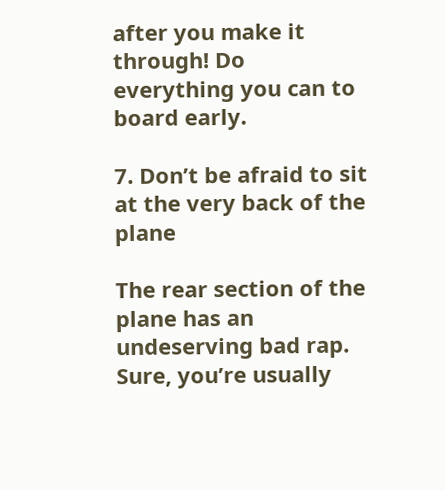after you make it through! Do everything you can to board early.

7. Don’t be afraid to sit at the very back of the plane

The rear section of the plane has an undeserving bad rap. Sure, you’re usually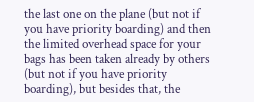the last one on the plane (but not if you have priority boarding) and then the limited overhead space for your bags has been taken already by others (but not if you have priority boarding), but besides that, the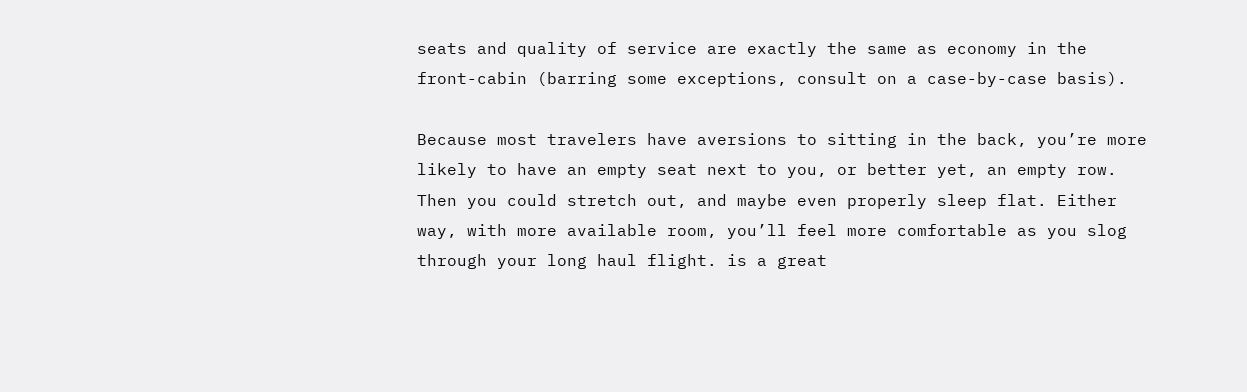seats and quality of service are exactly the same as economy in the front-cabin (barring some exceptions, consult on a case-by-case basis).

Because most travelers have aversions to sitting in the back, you’re more likely to have an empty seat next to you, or better yet, an empty row. Then you could stretch out, and maybe even properly sleep flat. Either way, with more available room, you’ll feel more comfortable as you slog through your long haul flight. is a great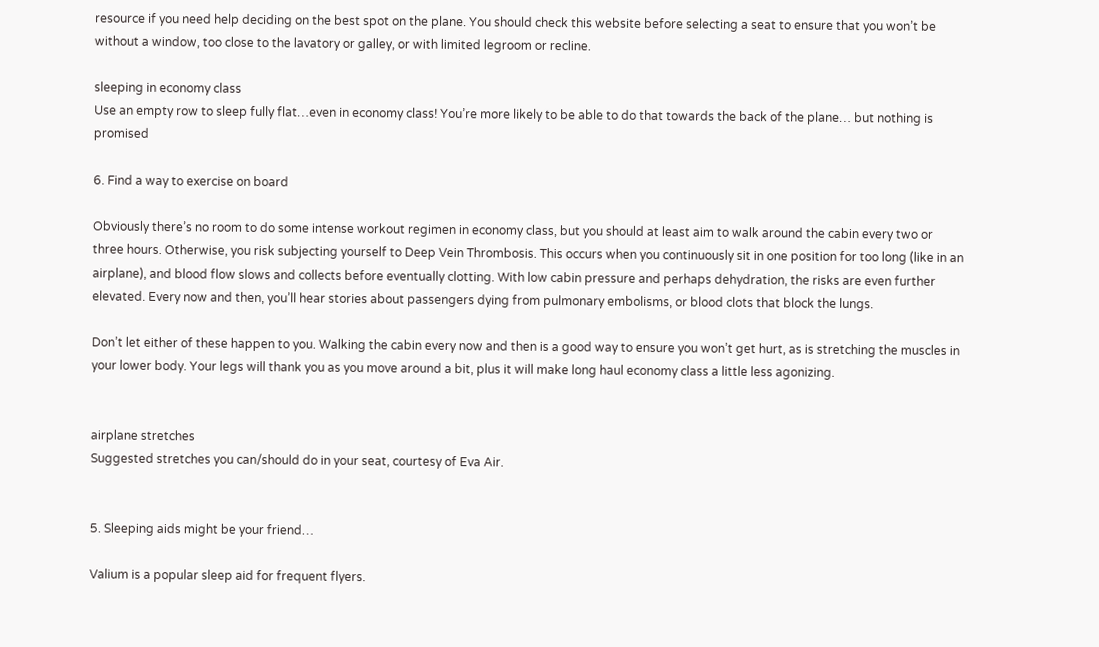resource if you need help deciding on the best spot on the plane. You should check this website before selecting a seat to ensure that you won’t be without a window, too close to the lavatory or galley, or with limited legroom or recline.

sleeping in economy class
Use an empty row to sleep fully flat…even in economy class! You’re more likely to be able to do that towards the back of the plane… but nothing is promised

6. Find a way to exercise on board

Obviously there’s no room to do some intense workout regimen in economy class, but you should at least aim to walk around the cabin every two or three hours. Otherwise, you risk subjecting yourself to Deep Vein Thrombosis. This occurs when you continuously sit in one position for too long (like in an airplane), and blood flow slows and collects before eventually clotting. With low cabin pressure and perhaps dehydration, the risks are even further elevated. Every now and then, you’ll hear stories about passengers dying from pulmonary embolisms, or blood clots that block the lungs.

Don’t let either of these happen to you. Walking the cabin every now and then is a good way to ensure you won’t get hurt, as is stretching the muscles in your lower body. Your legs will thank you as you move around a bit, plus it will make long haul economy class a little less agonizing.


airplane stretches
Suggested stretches you can/should do in your seat, courtesy of Eva Air.


5. Sleeping aids might be your friend…

Valium is a popular sleep aid for frequent flyers.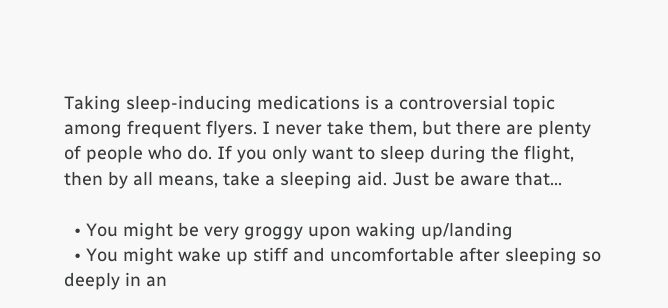Taking sleep-inducing medications is a controversial topic among frequent flyers. I never take them, but there are plenty of people who do. If you only want to sleep during the flight, then by all means, take a sleeping aid. Just be aware that…

  • You might be very groggy upon waking up/landing
  • You might wake up stiff and uncomfortable after sleeping so deeply in an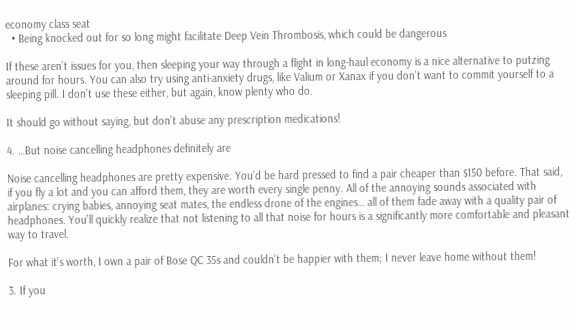economy class seat
  • Being knocked out for so long might facilitate Deep Vein Thrombosis, which could be dangerous

If these aren’t issues for you, then sleeping your way through a flight in long-haul economy is a nice alternative to putzing around for hours. You can also try using anti-anxiety drugs, like Valium or Xanax if you don’t want to commit yourself to a sleeping pill. I don’t use these either, but again, know plenty who do.

It should go without saying, but don’t abuse any prescription medications!

4. …But noise cancelling headphones definitely are

Noise cancelling headphones are pretty expensive. You’d be hard pressed to find a pair cheaper than $150 before. That said, if you fly a lot and you can afford them, they are worth every single penny. All of the annoying sounds associated with airplanes: crying babies, annoying seat mates, the endless drone of the engines… all of them fade away with a quality pair of headphones. You’ll quickly realize that not listening to all that noise for hours is a significantly more comfortable and pleasant way to travel.

For what it’s worth, I own a pair of Bose QC 35s and couldn’t be happier with them; I never leave home without them!

3. If you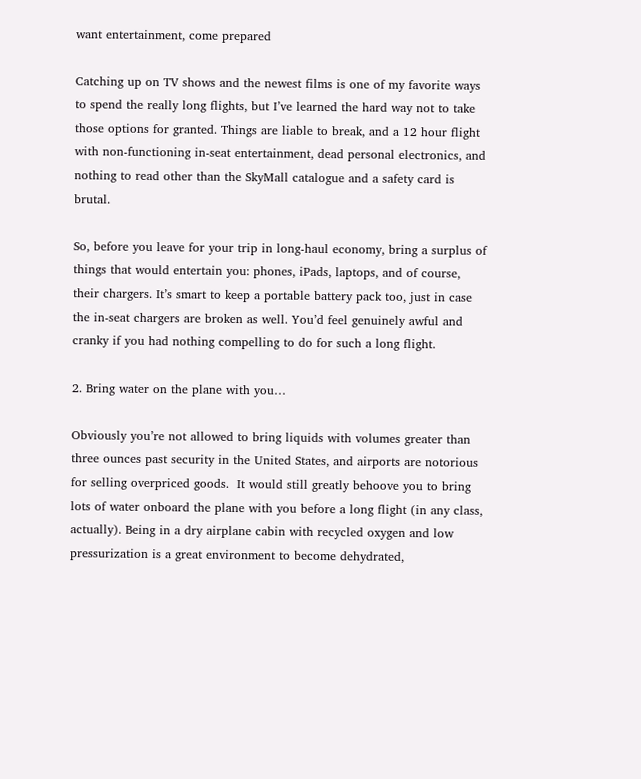want entertainment, come prepared

Catching up on TV shows and the newest films is one of my favorite ways to spend the really long flights, but I’ve learned the hard way not to take those options for granted. Things are liable to break, and a 12 hour flight with non-functioning in-seat entertainment, dead personal electronics, and nothing to read other than the SkyMall catalogue and a safety card is brutal.

So, before you leave for your trip in long-haul economy, bring a surplus of things that would entertain you: phones, iPads, laptops, and of course, their chargers. It’s smart to keep a portable battery pack too, just in case the in-seat chargers are broken as well. You’d feel genuinely awful and cranky if you had nothing compelling to do for such a long flight.

2. Bring water on the plane with you…

Obviously you’re not allowed to bring liquids with volumes greater than three ounces past security in the United States, and airports are notorious for selling overpriced goods.  It would still greatly behoove you to bring lots of water onboard the plane with you before a long flight (in any class, actually). Being in a dry airplane cabin with recycled oxygen and low pressurization is a great environment to become dehydrated,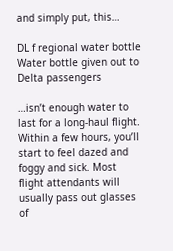and simply put, this…

DL f regional water bottle
Water bottle given out to Delta passengers

…isn’t enough water to last for a long-haul flight. Within a few hours, you’ll start to feel dazed and foggy and sick. Most flight attendants will usually pass out glasses of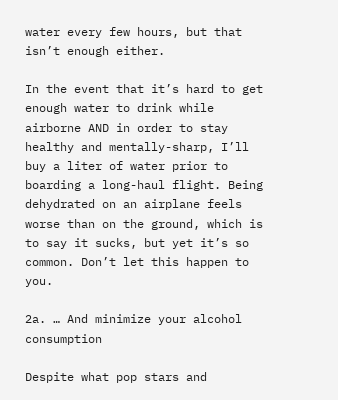water every few hours, but that isn’t enough either.

In the event that it’s hard to get enough water to drink while airborne AND in order to stay healthy and mentally-sharp, I’ll buy a liter of water prior to boarding a long-haul flight. Being dehydrated on an airplane feels worse than on the ground, which is to say it sucks, but yet it’s so common. Don’t let this happen to you.

2a. … And minimize your alcohol consumption

Despite what pop stars and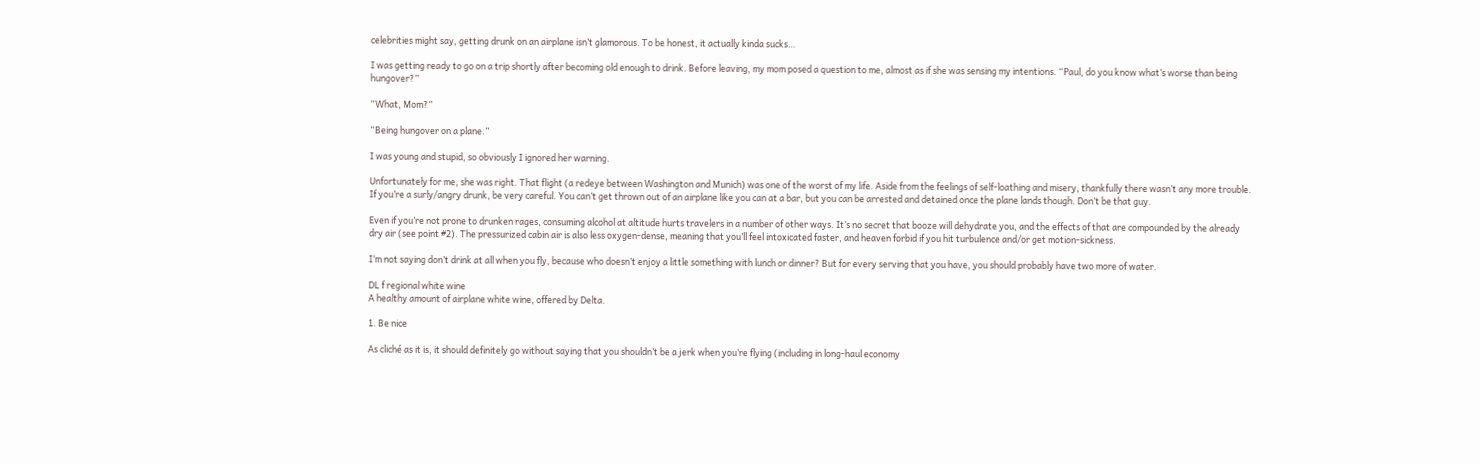celebrities might say, getting drunk on an airplane isn’t glamorous. To be honest, it actually kinda sucks…

I was getting ready to go on a trip shortly after becoming old enough to drink. Before leaving, my mom posed a question to me, almost as if she was sensing my intentions. “Paul, do you know what’s worse than being hungover?”

“What, Mom?”

“Being hungover on a plane.”

I was young and stupid, so obviously I ignored her warning.

Unfortunately for me, she was right. That flight (a redeye between Washington and Munich) was one of the worst of my life. Aside from the feelings of self-loathing and misery, thankfully there wasn’t any more trouble. If you’re a surly/angry drunk, be very careful. You can’t get thrown out of an airplane like you can at a bar, but you can be arrested and detained once the plane lands though. Don’t be that guy.

Even if you’re not prone to drunken rages, consuming alcohol at altitude hurts travelers in a number of other ways. It’s no secret that booze will dehydrate you, and the effects of that are compounded by the already dry air (see point #2). The pressurized cabin air is also less oxygen-dense, meaning that you’ll feel intoxicated faster, and heaven forbid if you hit turbulence and/or get motion-sickness.

I’m not saying don’t drink at all when you fly, because who doesn’t enjoy a little something with lunch or dinner? But for every serving that you have, you should probably have two more of water.

DL f regional white wine
A healthy amount of airplane white wine, offered by Delta.

1. Be nice

As cliché as it is, it should definitely go without saying that you shouldn’t be a jerk when you’re flying (including in long-haul economy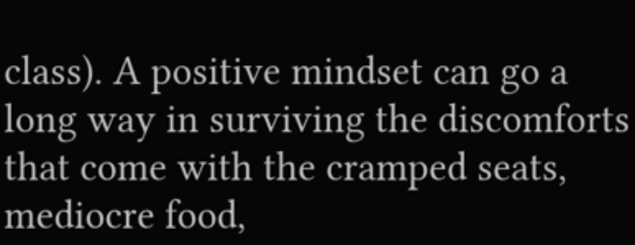class). A positive mindset can go a long way in surviving the discomforts that come with the cramped seats, mediocre food,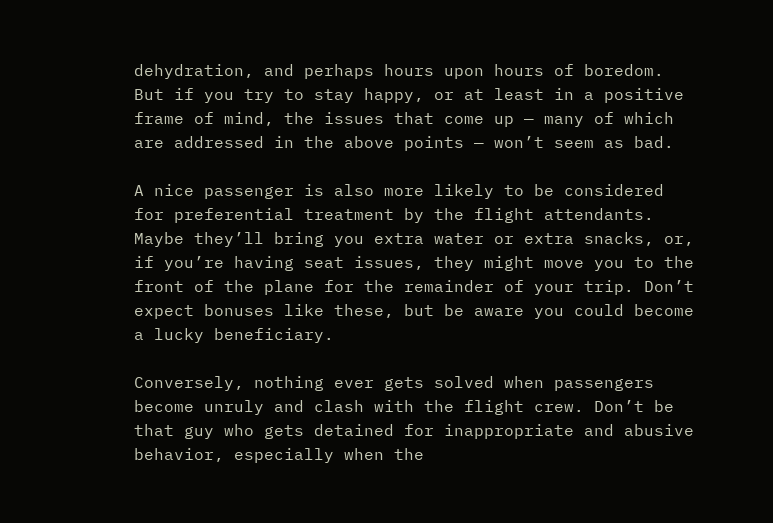dehydration, and perhaps hours upon hours of boredom. But if you try to stay happy, or at least in a positive frame of mind, the issues that come up — many of which are addressed in the above points — won’t seem as bad.

A nice passenger is also more likely to be considered for preferential treatment by the flight attendants. Maybe they’ll bring you extra water or extra snacks, or, if you’re having seat issues, they might move you to the front of the plane for the remainder of your trip. Don’t expect bonuses like these, but be aware you could become a lucky beneficiary.

Conversely, nothing ever gets solved when passengers become unruly and clash with the flight crew. Don’t be that guy who gets detained for inappropriate and abusive behavior, especially when the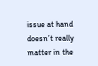issue at hand doesn’t really matter in the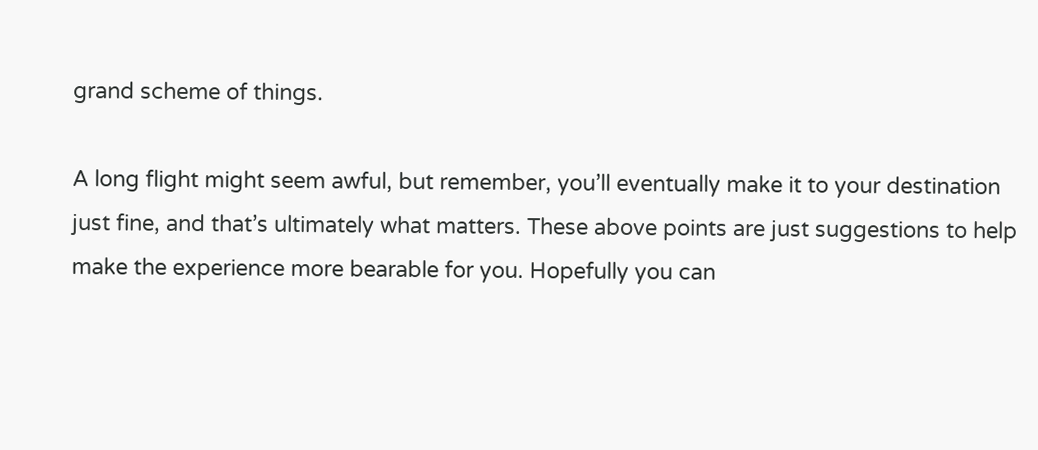grand scheme of things.

A long flight might seem awful, but remember, you’ll eventually make it to your destination just fine, and that’s ultimately what matters. These above points are just suggestions to help make the experience more bearable for you. Hopefully you can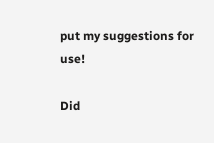put my suggestions for use!

Did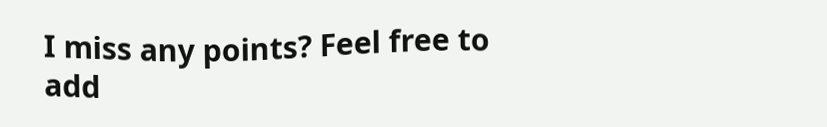I miss any points? Feel free to add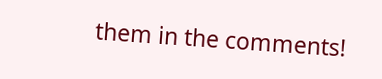them in the comments!